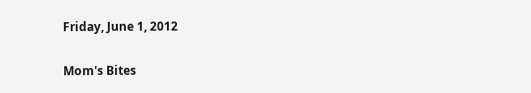Friday, June 1, 2012

Mom's Bites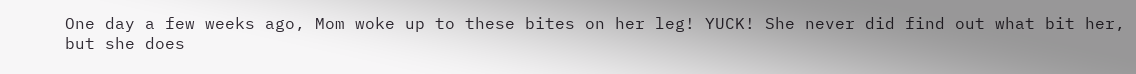One day a few weeks ago, Mom woke up to these bites on her leg! YUCK! She never did find out what bit her, but she does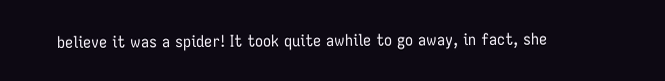believe it was a spider! It took quite awhile to go away, in fact, she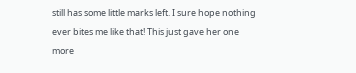still has some little marks left. I sure hope nothing ever bites me like that! This just gave her one more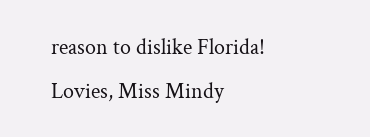reason to dislike Florida!
Lovies, Miss Mindy